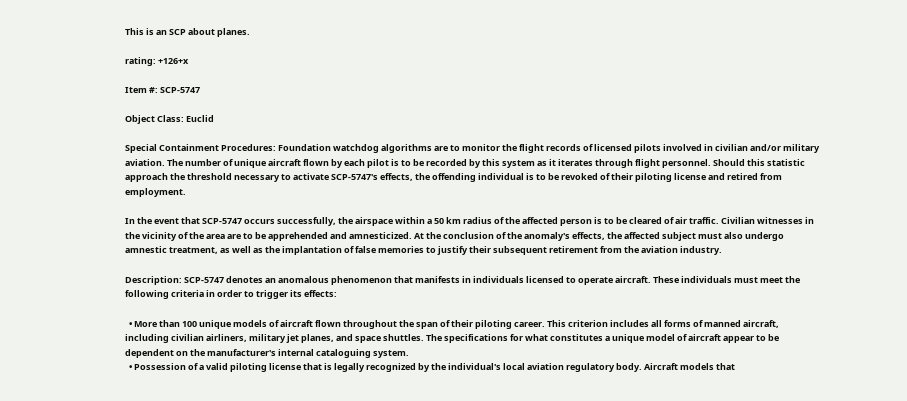This is an SCP about planes.

rating: +126+x

Item #: SCP-5747

Object Class: Euclid

Special Containment Procedures: Foundation watchdog algorithms are to monitor the flight records of licensed pilots involved in civilian and/or military aviation. The number of unique aircraft flown by each pilot is to be recorded by this system as it iterates through flight personnel. Should this statistic approach the threshold necessary to activate SCP-5747's effects, the offending individual is to be revoked of their piloting license and retired from employment.

In the event that SCP-5747 occurs successfully, the airspace within a 50 km radius of the affected person is to be cleared of air traffic. Civilian witnesses in the vicinity of the area are to be apprehended and amnesticized. At the conclusion of the anomaly's effects, the affected subject must also undergo amnestic treatment, as well as the implantation of false memories to justify their subsequent retirement from the aviation industry.

Description: SCP-5747 denotes an anomalous phenomenon that manifests in individuals licensed to operate aircraft. These individuals must meet the following criteria in order to trigger its effects:

  • More than 100 unique models of aircraft flown throughout the span of their piloting career. This criterion includes all forms of manned aircraft, including civilian airliners, military jet planes, and space shuttles. The specifications for what constitutes a unique model of aircraft appear to be dependent on the manufacturer's internal cataloguing system.
  • Possession of a valid piloting license that is legally recognized by the individual's local aviation regulatory body. Aircraft models that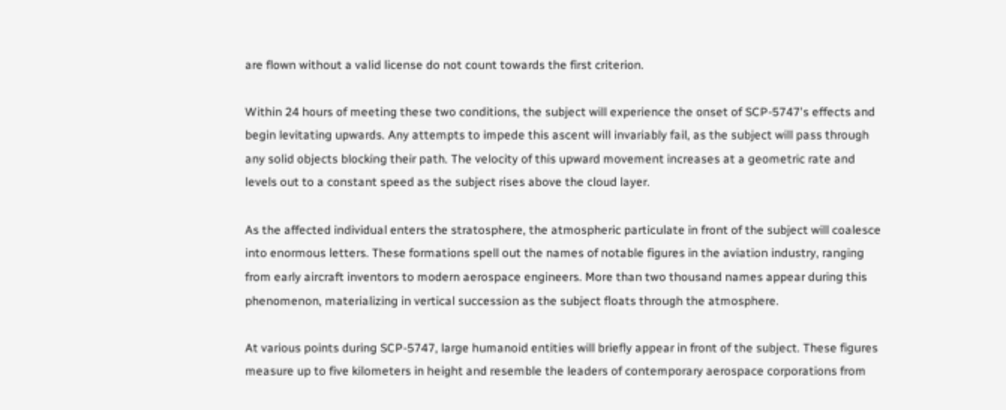are flown without a valid license do not count towards the first criterion.

Within 24 hours of meeting these two conditions, the subject will experience the onset of SCP-5747's effects and begin levitating upwards. Any attempts to impede this ascent will invariably fail, as the subject will pass through any solid objects blocking their path. The velocity of this upward movement increases at a geometric rate and levels out to a constant speed as the subject rises above the cloud layer.

As the affected individual enters the stratosphere, the atmospheric particulate in front of the subject will coalesce into enormous letters. These formations spell out the names of notable figures in the aviation industry, ranging from early aircraft inventors to modern aerospace engineers. More than two thousand names appear during this phenomenon, materializing in vertical succession as the subject floats through the atmosphere.

At various points during SCP-5747, large humanoid entities will briefly appear in front of the subject. These figures measure up to five kilometers in height and resemble the leaders of contemporary aerospace corporations from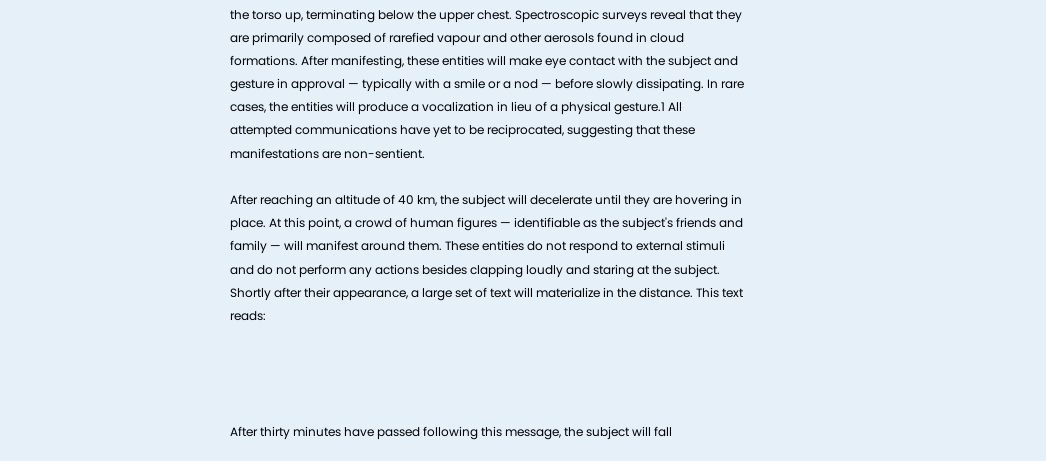the torso up, terminating below the upper chest. Spectroscopic surveys reveal that they are primarily composed of rarefied vapour and other aerosols found in cloud formations. After manifesting, these entities will make eye contact with the subject and gesture in approval — typically with a smile or a nod — before slowly dissipating. In rare cases, the entities will produce a vocalization in lieu of a physical gesture.1 All attempted communications have yet to be reciprocated, suggesting that these manifestations are non-sentient.

After reaching an altitude of 40 km, the subject will decelerate until they are hovering in place. At this point, a crowd of human figures — identifiable as the subject's friends and family — will manifest around them. These entities do not respond to external stimuli and do not perform any actions besides clapping loudly and staring at the subject. Shortly after their appearance, a large set of text will materialize in the distance. This text reads:




After thirty minutes have passed following this message, the subject will fall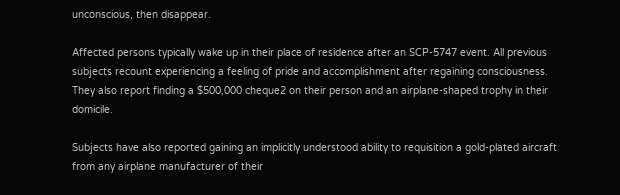unconscious, then disappear.

Affected persons typically wake up in their place of residence after an SCP-5747 event. All previous subjects recount experiencing a feeling of pride and accomplishment after regaining consciousness. They also report finding a $500,000 cheque2 on their person and an airplane-shaped trophy in their domicile.

Subjects have also reported gaining an implicitly understood ability to requisition a gold-plated aircraft from any airplane manufacturer of their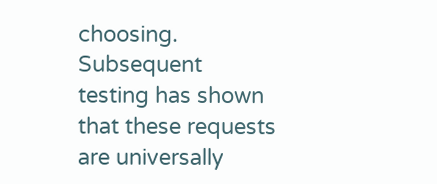choosing. Subsequent testing has shown that these requests are universally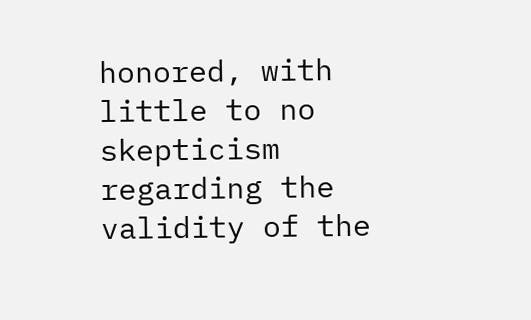honored, with little to no skepticism regarding the validity of the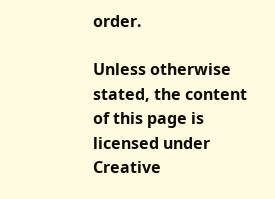order.

Unless otherwise stated, the content of this page is licensed under Creative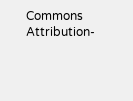Commons Attribution-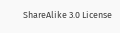ShareAlike 3.0 License